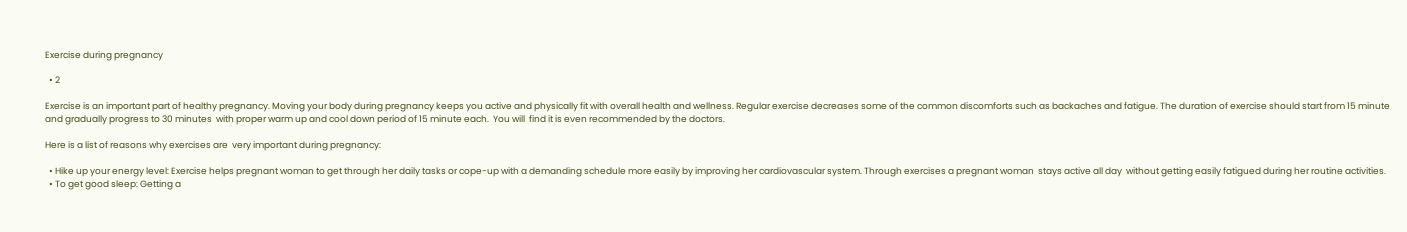Exercise during pregnancy

  • 2

Exercise is an important part of healthy pregnancy. Moving your body during pregnancy keeps you active and physically fit with overall health and wellness. Regular exercise decreases some of the common discomforts such as backaches and fatigue. The duration of exercise should start from 15 minute and gradually progress to 30 minutes  with proper warm up and cool down period of 15 minute each.  You will  find it is even recommended by the doctors.

Here is a list of reasons why exercises are  very important during pregnancy:

  • Hike up your energy level: Exercise helps pregnant woman to get through her daily tasks or cope-up with a demanding schedule more easily by improving her cardiovascular system. Through exercises a pregnant woman  stays active all day  without getting easily fatigued during her routine activities.
  • To get good sleep: Getting a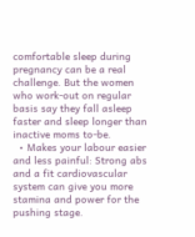comfortable sleep during pregnancy can be a real challenge. But the women who work-out on regular basis say they fall asleep faster and sleep longer than inactive moms to-be.
  • Makes your labour easier and less painful: Strong abs and a fit cardiovascular system can give you more stamina and power for the pushing stage.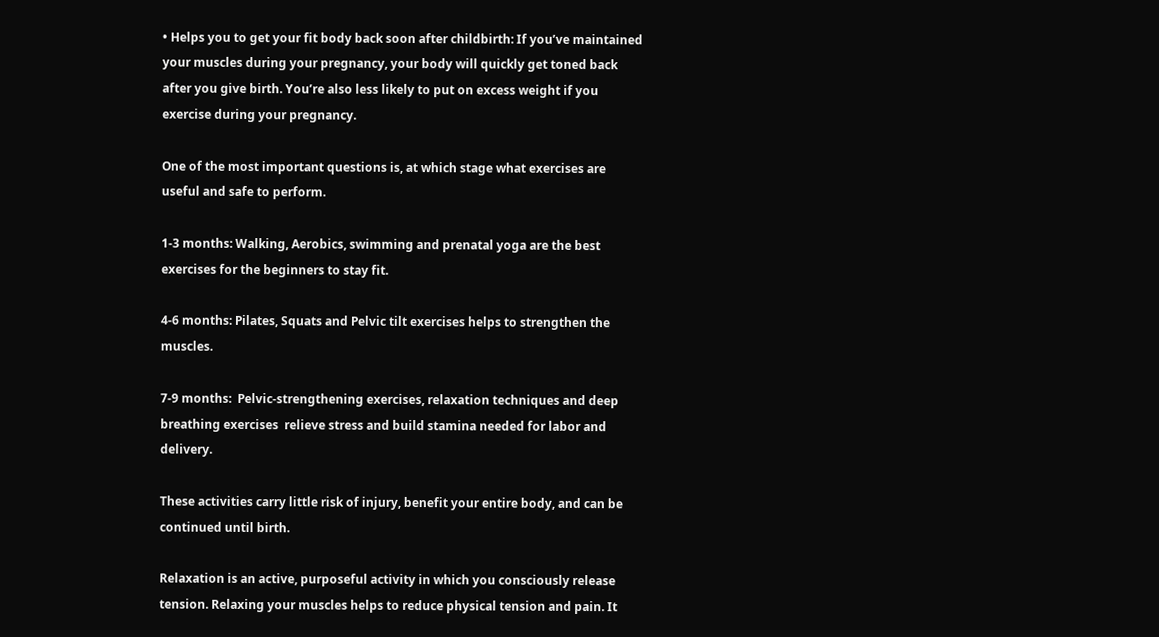• Helps you to get your fit body back soon after childbirth: If you’ve maintained your muscles during your pregnancy, your body will quickly get toned back after you give birth. You’re also less likely to put on excess weight if you exercise during your pregnancy.

One of the most important questions is, at which stage what exercises are  useful and safe to perform.

1-3 months: Walking, Aerobics, swimming and prenatal yoga are the best exercises for the beginners to stay fit.

4-6 months: Pilates, Squats and Pelvic tilt exercises helps to strengthen the muscles.

7-9 months:  Pelvic-strengthening exercises, relaxation techniques and deep breathing exercises  relieve stress and build stamina needed for labor and delivery.

These activities carry little risk of injury, benefit your entire body, and can be continued until birth.

Relaxation is an active, purposeful activity in which you consciously release tension. Relaxing your muscles helps to reduce physical tension and pain. It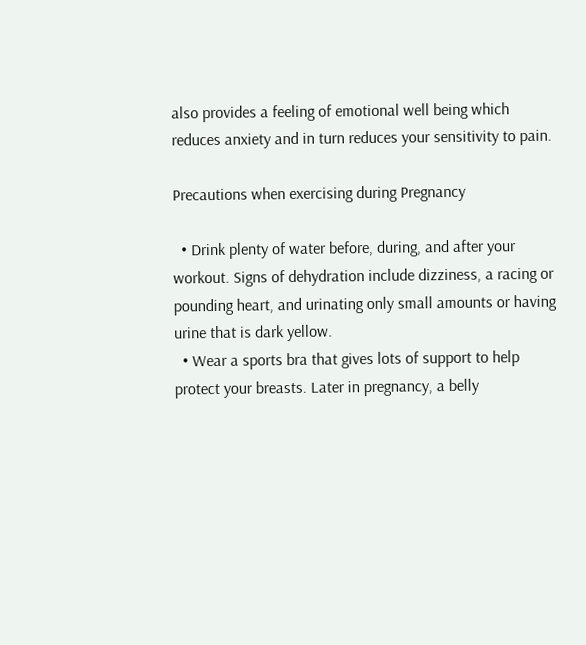also provides a feeling of emotional well being which reduces anxiety and in turn reduces your sensitivity to pain.

Precautions when exercising during Pregnancy

  • Drink plenty of water before, during, and after your workout. Signs of dehydration include dizziness, a racing or pounding heart, and urinating only small amounts or having urine that is dark yellow.
  • Wear a sports bra that gives lots of support to help protect your breasts. Later in pregnancy, a belly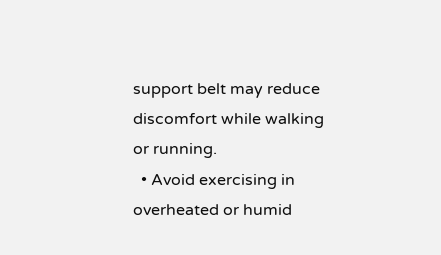support belt may reduce discomfort while walking or running.
  • Avoid exercising in overheated or humid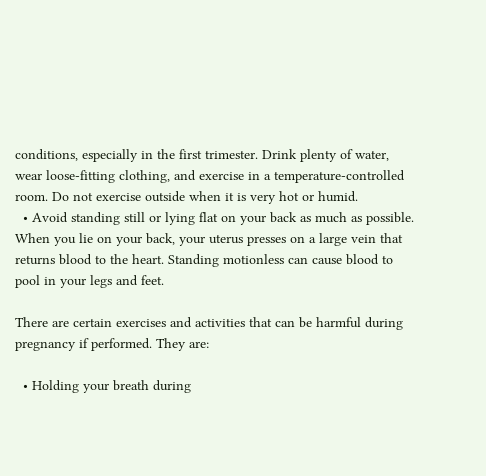conditions, especially in the first trimester. Drink plenty of water, wear loose-fitting clothing, and exercise in a temperature-controlled room. Do not exercise outside when it is very hot or humid.
  • Avoid standing still or lying flat on your back as much as possible. When you lie on your back, your uterus presses on a large vein that returns blood to the heart. Standing motionless can cause blood to pool in your legs and feet.

There are certain exercises and activities that can be harmful during pregnancy if performed. They are:

  • Holding your breath during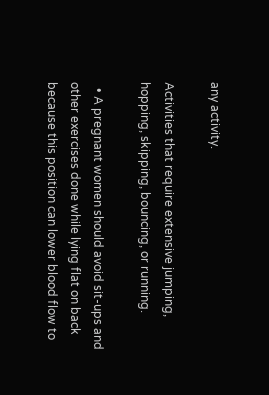any activity.

Activities that require extensive jumping, hopping, skipping, bouncing, or running.

  • A pregnant women should avoid sit-ups and other exercises done while lying flat on back because this position can lower blood flow to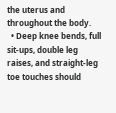the uterus and throughout the body.
  • Deep knee bends, full sit-ups, double leg raises, and straight-leg toe touches should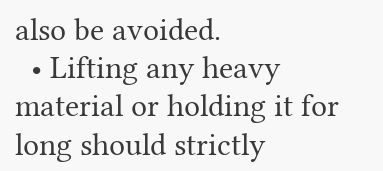also be avoided.
  • Lifting any heavy material or holding it for long should strictly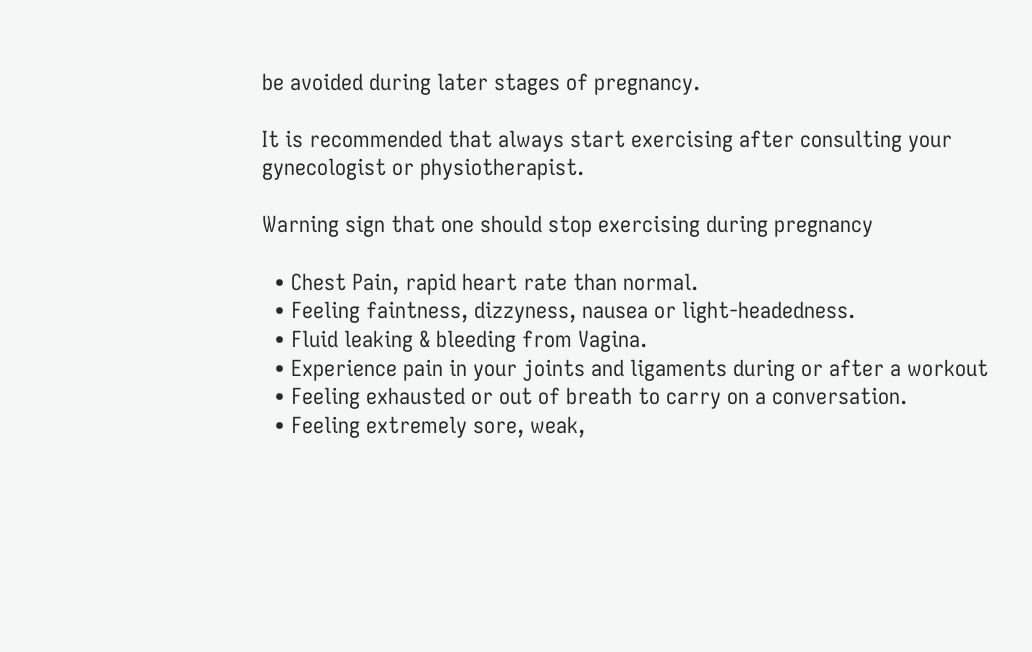be avoided during later stages of pregnancy.

It is recommended that always start exercising after consulting your gynecologist or physiotherapist.

Warning sign that one should stop exercising during pregnancy

  • Chest Pain, rapid heart rate than normal.
  • Feeling faintness, dizzyness, nausea or light-headedness.
  • Fluid leaking & bleeding from Vagina.
  • Experience pain in your joints and ligaments during or after a workout
  • Feeling exhausted or out of breath to carry on a conversation.
  • Feeling extremely sore, weak,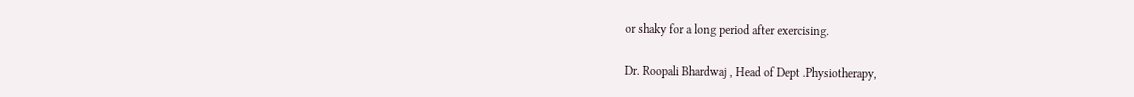or shaky for a long period after exercising.

Dr. Roopali Bhardwaj , Head of Dept .Physiotherapy,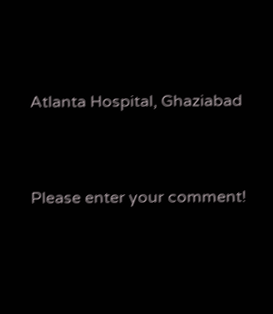Atlanta Hospital, Ghaziabad


Please enter your comment!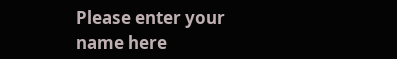Please enter your name here